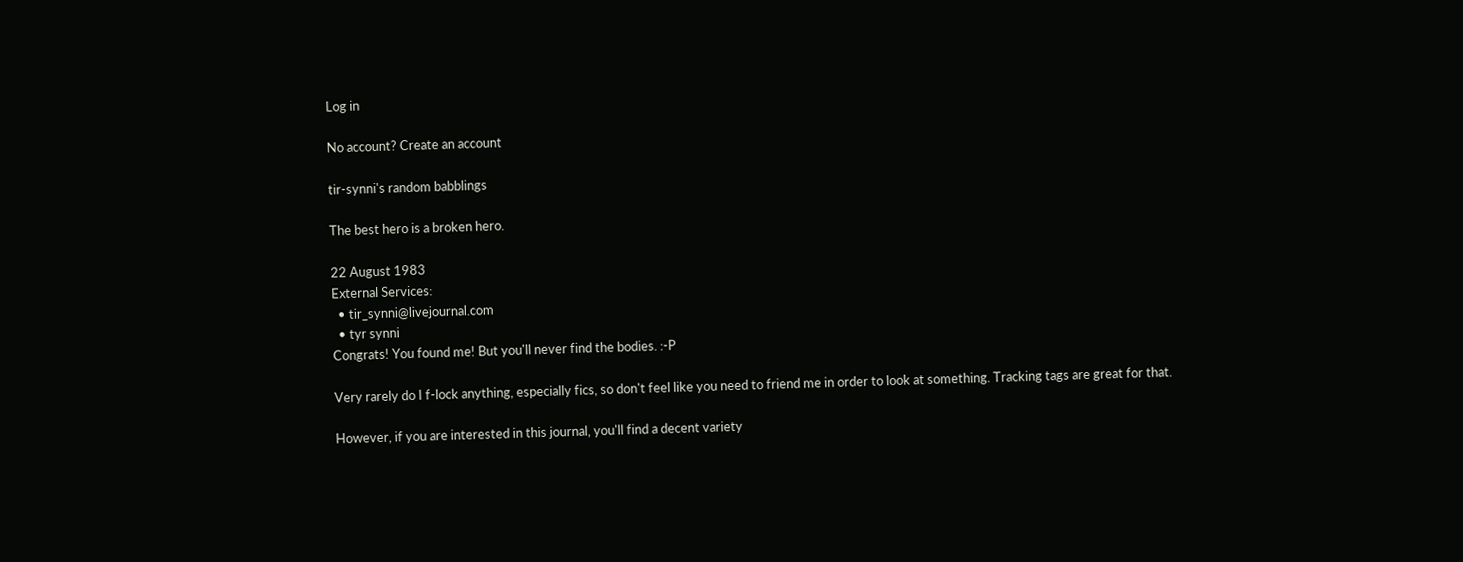Log in

No account? Create an account

tir-synni's random babblings

The best hero is a broken hero.

22 August 1983
External Services:
  • tir_synni@livejournal.com
  • tyr synni
Congrats! You found me! But you'll never find the bodies. :-P

Very rarely do I f-lock anything, especially fics, so don't feel like you need to friend me in order to look at something. Tracking tags are great for that.

However, if you are interested in this journal, you'll find a decent variety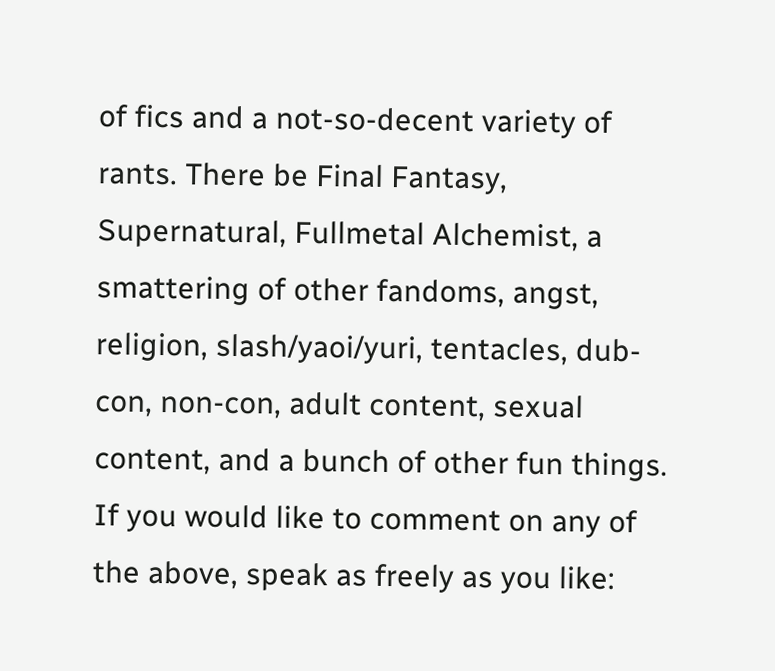of fics and a not-so-decent variety of rants. There be Final Fantasy, Supernatural, Fullmetal Alchemist, a smattering of other fandoms, angst, religion, slash/yaoi/yuri, tentacles, dub-con, non-con, adult content, sexual content, and a bunch of other fun things. If you would like to comment on any of the above, speak as freely as you like: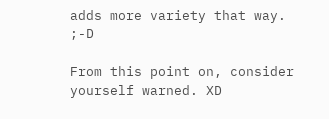adds more variety that way. ;-D

From this point on, consider yourself warned. XD